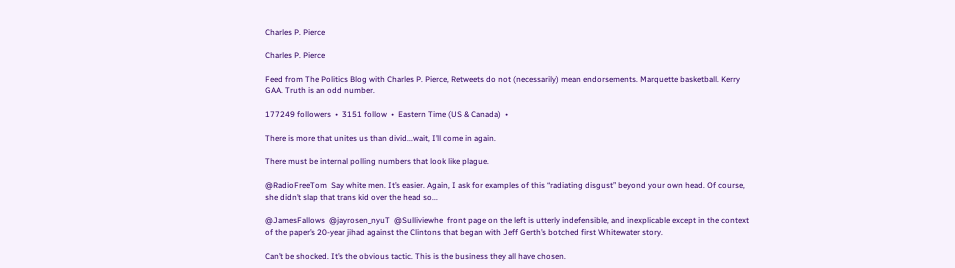Charles P. Pierce

Charles P. Pierce

Feed from The Politics Blog with Charles P. Pierce, Retweets do not (necessarily) mean endorsements. Marquette basketball. Kerry GAA. Truth is an odd number.

177249 followers  •  3151 follow  •  Eastern Time (US & Canada)  •

There is more that unites us than divid...wait, I’ll come in again.

There must be internal polling numbers that look like plague.

@RadioFreeTom  Say white men. It’s easier. Again, I ask for examples of this “radiating disgust” beyond your own head. Of course, she didn’t slap that trans kid over the head so...

@JamesFallows  @jayrosen_nyuT  @Sulliviewhe  front page on the left is utterly indefensible, and inexplicable except in the context of the paper’s 20-year jihad against the Clintons that began with Jeff Gerth’s botched first Whitewater story.

Can’t be shocked. It’s the obvious tactic. This is the business they all have chosen.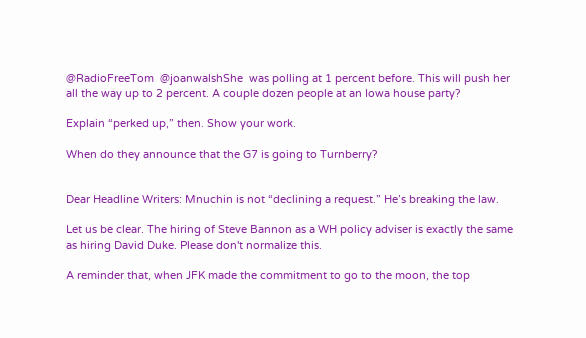@RadioFreeTom  @joanwalshShe  was polling at 1 percent before. This will push her all the way up to 2 percent. A couple dozen people at an Iowa house party?

Explain “perked up,” then. Show your work.

When do they announce that the G7 is going to Turnberry?


Dear Headline Writers: Mnuchin is not “declining a request.” He’s breaking the law.

Let us be clear. The hiring of Steve Bannon as a WH policy adviser is exactly the same as hiring David Duke. Please don't normalize this.

A reminder that, when JFK made the commitment to go to the moon, the top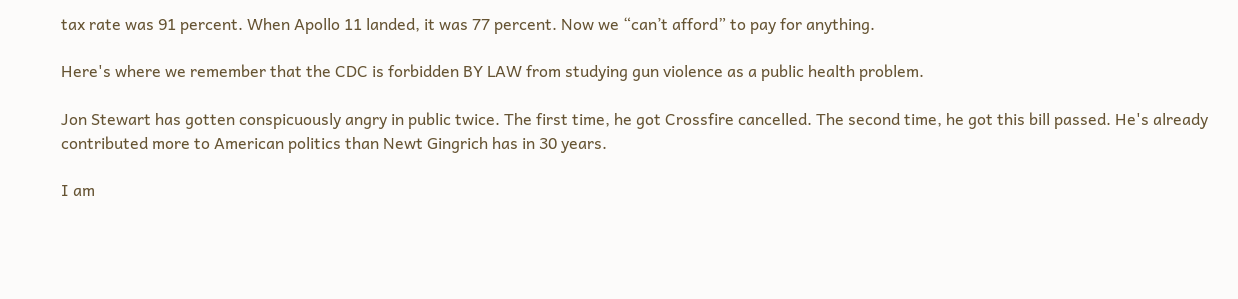tax rate was 91 percent. When Apollo 11 landed, it was 77 percent. Now we “can’t afford” to pay for anything.

Here's where we remember that the CDC is forbidden BY LAW from studying gun violence as a public health problem.

Jon Stewart has gotten conspicuously angry in public twice. The first time, he got Crossfire cancelled. The second time, he got this bill passed. He's already contributed more to American politics than Newt Gingrich has in 30 years.

I am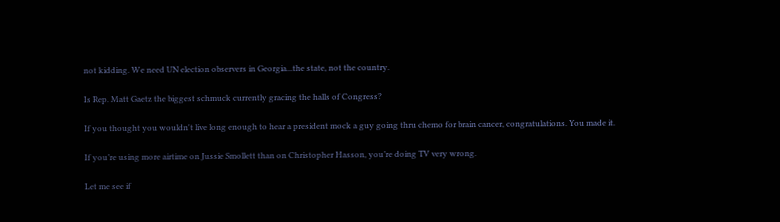not kidding. We need UN election observers in Georgia...the state, not the country.

Is Rep. Matt Gaetz the biggest schmuck currently gracing the halls of Congress?

If you thought you wouldn't live long enough to hear a president mock a guy going thru chemo for brain cancer, congratulations. You made it.

If you’re using more airtime on Jussie Smollett than on Christopher Hasson, you’re doing TV very wrong.

Let me see if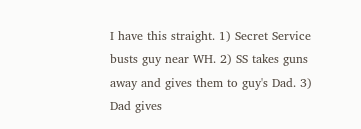I have this straight. 1) Secret Service busts guy near WH. 2) SS takes guns away and gives them to guy's Dad. 3) Dad gives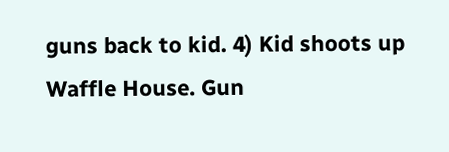guns back to kid. 4) Kid shoots up Waffle House. Gun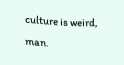culture is weird, man.